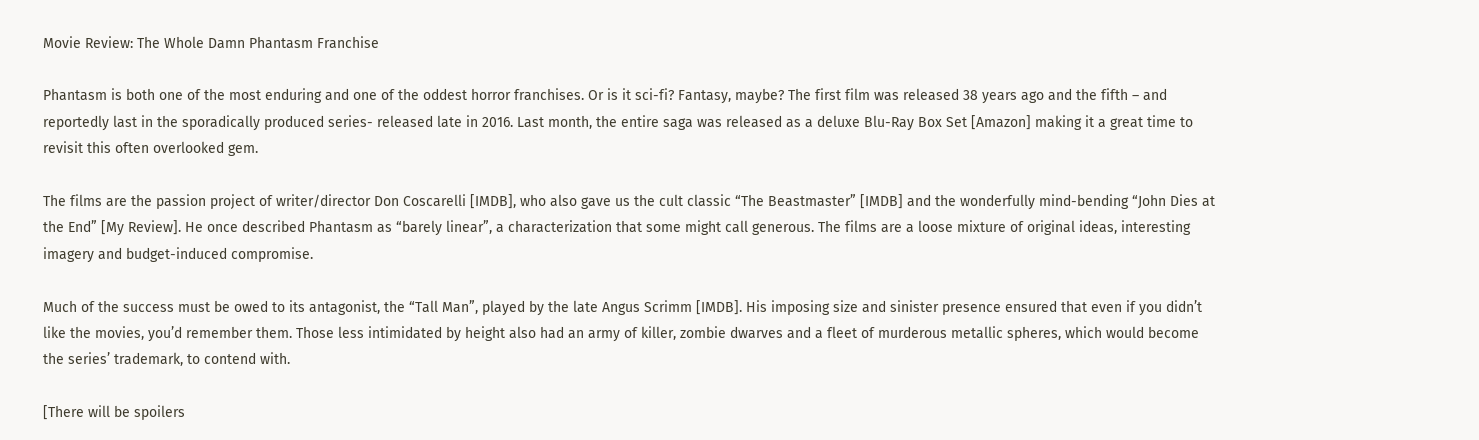Movie Review: The Whole Damn Phantasm Franchise

Phantasm is both one of the most enduring and one of the oddest horror franchises. Or is it sci-fi? Fantasy, maybe? The first film was released 38 years ago and the fifth – and reportedly last in the sporadically produced series- released late in 2016. Last month, the entire saga was released as a deluxe Blu-Ray Box Set [Amazon] making it a great time to revisit this often overlooked gem.

The films are the passion project of writer/director Don Coscarelli [IMDB], who also gave us the cult classic “The Beastmaster” [IMDB] and the wonderfully mind-bending “John Dies at the End” [My Review]. He once described Phantasm as “barely linear”, a characterization that some might call generous. The films are a loose mixture of original ideas, interesting imagery and budget-induced compromise.

Much of the success must be owed to its antagonist, the “Tall Man”, played by the late Angus Scrimm [IMDB]. His imposing size and sinister presence ensured that even if you didn’t like the movies, you’d remember them. Those less intimidated by height also had an army of killer, zombie dwarves and a fleet of murderous metallic spheres, which would become the series’ trademark, to contend with.

[There will be spoilers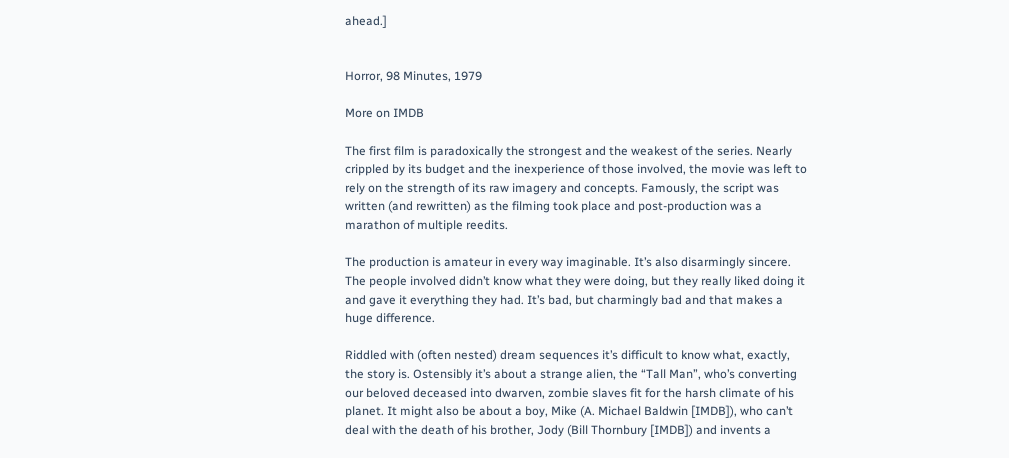ahead.]


Horror, 98 Minutes, 1979

More on IMDB

The first film is paradoxically the strongest and the weakest of the series. Nearly crippled by its budget and the inexperience of those involved, the movie was left to rely on the strength of its raw imagery and concepts. Famously, the script was written (and rewritten) as the filming took place and post-production was a marathon of multiple reedits.

The production is amateur in every way imaginable. It’s also disarmingly sincere. The people involved didn’t know what they were doing, but they really liked doing it and gave it everything they had. It’s bad, but charmingly bad and that makes a huge difference.

Riddled with (often nested) dream sequences it’s difficult to know what, exactly, the story is. Ostensibly it’s about a strange alien, the “Tall Man”, who’s converting our beloved deceased into dwarven, zombie slaves fit for the harsh climate of his planet. It might also be about a boy, Mike (A. Michael Baldwin [IMDB]), who can’t deal with the death of his brother, Jody (Bill Thornbury [IMDB]) and invents a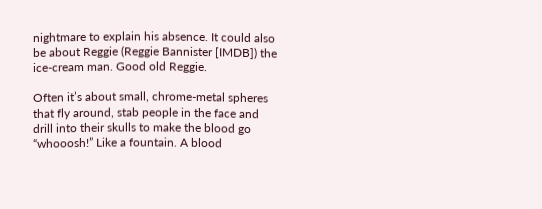nightmare to explain his absence. It could also be about Reggie (Reggie Bannister [IMDB]) the ice-cream man. Good old Reggie.

Often it’s about small, chrome-metal spheres that fly around, stab people in the face and drill into their skulls to make the blood go “whooosh!” Like a fountain. A blood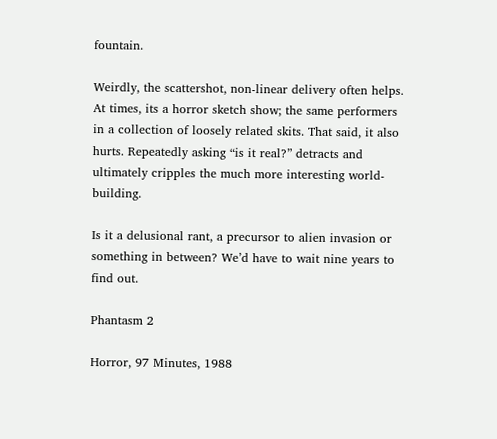fountain.

Weirdly, the scattershot, non-linear delivery often helps. At times, its a horror sketch show; the same performers in a collection of loosely related skits. That said, it also hurts. Repeatedly asking “is it real?” detracts and ultimately cripples the much more interesting world-building.

Is it a delusional rant, a precursor to alien invasion or something in between? We’d have to wait nine years to find out.

Phantasm 2

Horror, 97 Minutes, 1988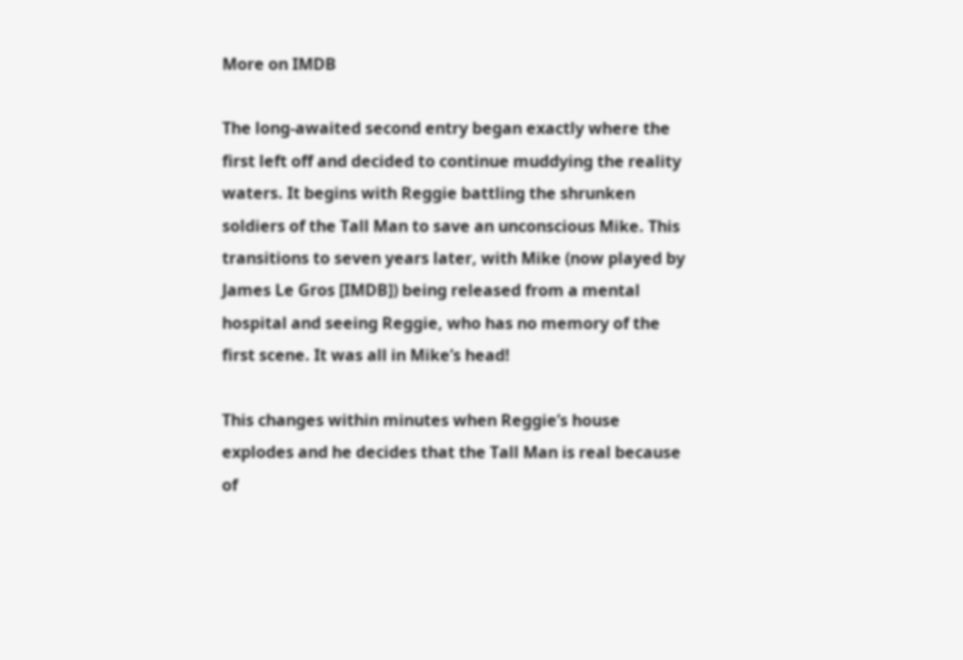More on IMDB

The long-awaited second entry began exactly where the first left off and decided to continue muddying the reality waters. It begins with Reggie battling the shrunken soldiers of the Tall Man to save an unconscious Mike. This transitions to seven years later, with Mike (now played by James Le Gros [IMDB]) being released from a mental hospital and seeing Reggie, who has no memory of the first scene. It was all in Mike’s head!

This changes within minutes when Reggie’s house explodes and he decides that the Tall Man is real because of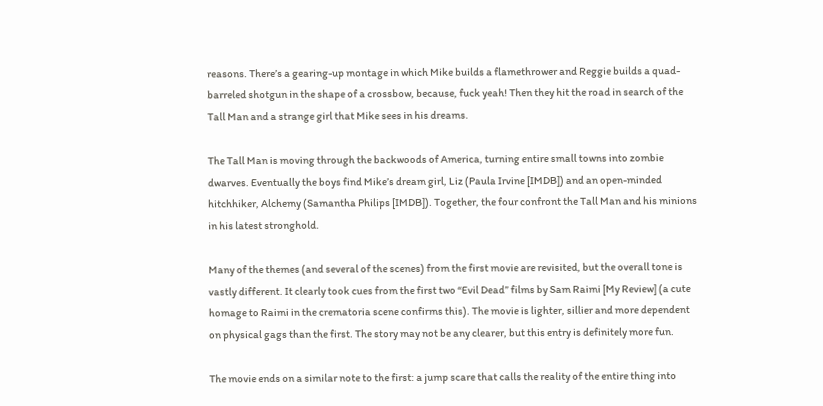reasons. There’s a gearing-up montage in which Mike builds a flamethrower and Reggie builds a quad-barreled shotgun in the shape of a crossbow, because, fuck yeah! Then they hit the road in search of the Tall Man and a strange girl that Mike sees in his dreams.

The Tall Man is moving through the backwoods of America, turning entire small towns into zombie dwarves. Eventually the boys find Mike’s dream girl, Liz (Paula Irvine [IMDB]) and an open-minded hitchhiker, Alchemy (Samantha Philips [IMDB]). Together, the four confront the Tall Man and his minions in his latest stronghold.

Many of the themes (and several of the scenes) from the first movie are revisited, but the overall tone is vastly different. It clearly took cues from the first two “Evil Dead” films by Sam Raimi [My Review] (a cute homage to Raimi in the crematoria scene confirms this). The movie is lighter, sillier and more dependent on physical gags than the first. The story may not be any clearer, but this entry is definitely more fun.

The movie ends on a similar note to the first: a jump scare that calls the reality of the entire thing into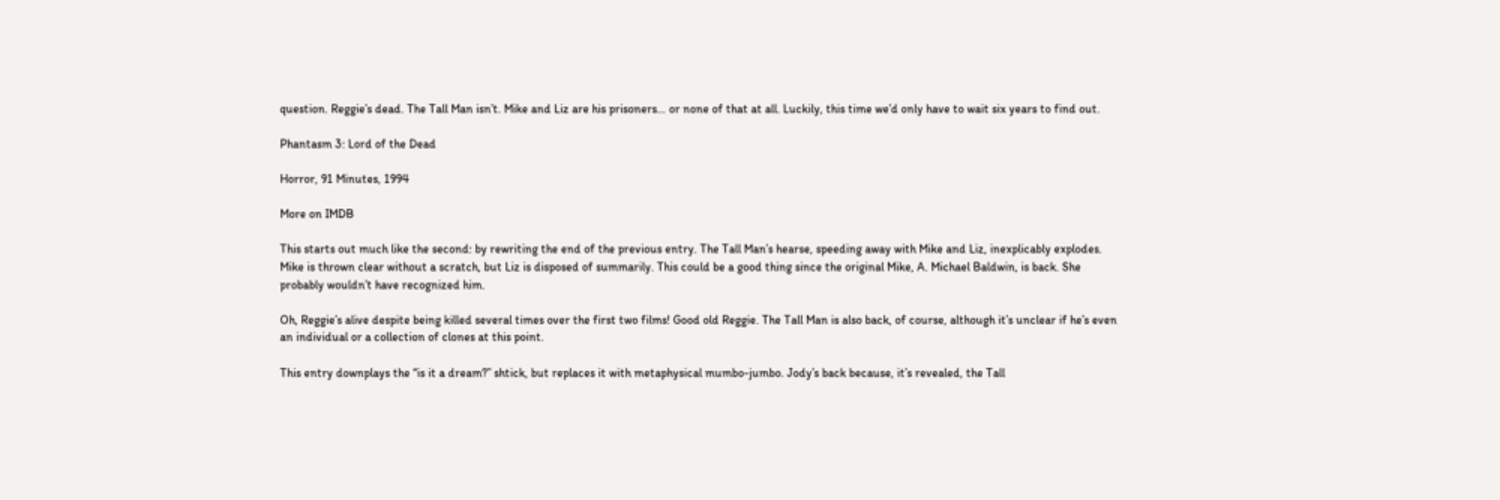question. Reggie’s dead. The Tall Man isn’t. Mike and Liz are his prisoners… or none of that at all. Luckily, this time we’d only have to wait six years to find out.

Phantasm 3: Lord of the Dead

Horror, 91 Minutes, 1994

More on IMDB

This starts out much like the second: by rewriting the end of the previous entry. The Tall Man’s hearse, speeding away with Mike and Liz, inexplicably explodes. Mike is thrown clear without a scratch, but Liz is disposed of summarily. This could be a good thing since the original Mike, A. Michael Baldwin, is back. She probably wouldn’t have recognized him.

Oh, Reggie’s alive despite being killed several times over the first two films! Good old Reggie. The Tall Man is also back, of course, although it’s unclear if he’s even an individual or a collection of clones at this point.

This entry downplays the “is it a dream?” shtick, but replaces it with metaphysical mumbo-jumbo. Jody’s back because, it’s revealed, the Tall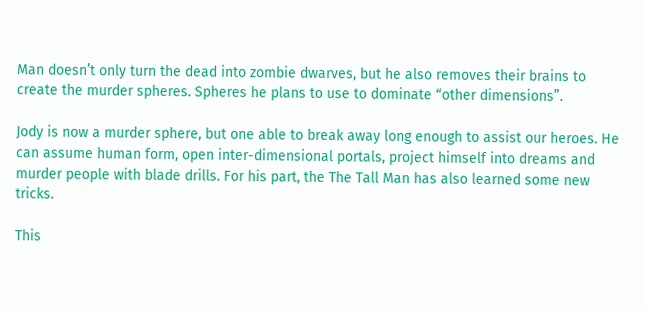Man doesn’t only turn the dead into zombie dwarves, but he also removes their brains to create the murder spheres. Spheres he plans to use to dominate “other dimensions”.

Jody is now a murder sphere, but one able to break away long enough to assist our heroes. He can assume human form, open inter-dimensional portals, project himself into dreams and murder people with blade drills. For his part, the The Tall Man has also learned some new tricks.

This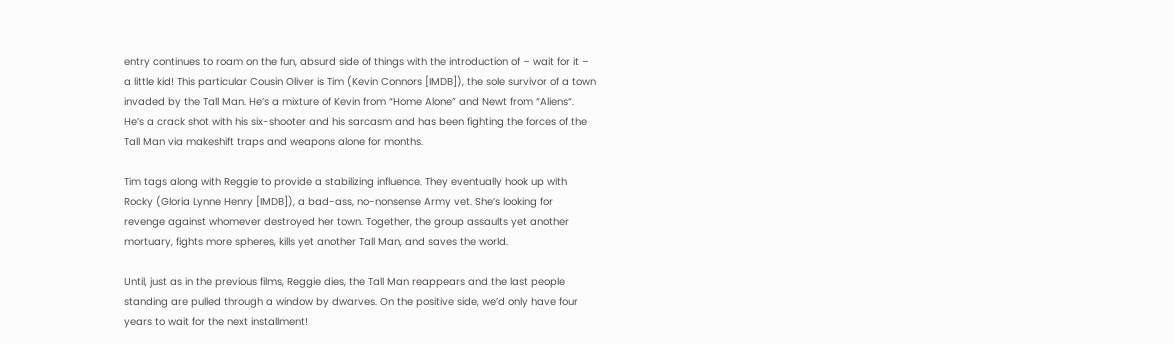entry continues to roam on the fun, absurd side of things with the introduction of – wait for it – a little kid! This particular Cousin Oliver is Tim (Kevin Connors [IMDB]), the sole survivor of a town invaded by the Tall Man. He’s a mixture of Kevin from “Home Alone” and Newt from “Aliens“. He’s a crack shot with his six-shooter and his sarcasm and has been fighting the forces of the Tall Man via makeshift traps and weapons alone for months.

Tim tags along with Reggie to provide a stabilizing influence. They eventually hook up with Rocky (Gloria Lynne Henry [IMDB]), a bad-ass, no-nonsense Army vet. She’s looking for revenge against whomever destroyed her town. Together, the group assaults yet another mortuary, fights more spheres, kills yet another Tall Man, and saves the world.

Until, just as in the previous films, Reggie dies, the Tall Man reappears and the last people standing are pulled through a window by dwarves. On the positive side, we’d only have four years to wait for the next installment!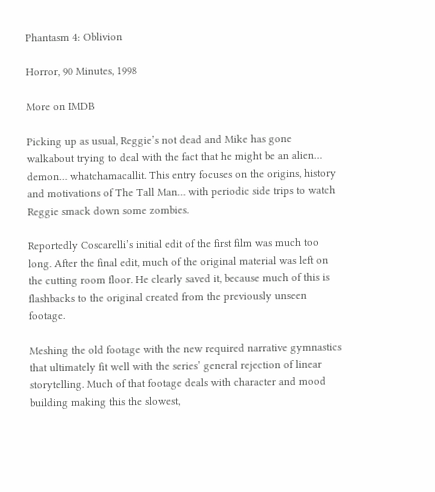Phantasm 4: Oblivion

Horror, 90 Minutes, 1998

More on IMDB

Picking up as usual, Reggie’s not dead and Mike has gone walkabout trying to deal with the fact that he might be an alien… demon… whatchamacallit. This entry focuses on the origins, history and motivations of The Tall Man… with periodic side trips to watch Reggie smack down some zombies.

Reportedly Coscarelli’s initial edit of the first film was much too long. After the final edit, much of the original material was left on the cutting room floor. He clearly saved it, because much of this is flashbacks to the original created from the previously unseen footage.

Meshing the old footage with the new required narrative gymnastics that ultimately fit well with the series’ general rejection of linear storytelling. Much of that footage deals with character and mood building making this the slowest,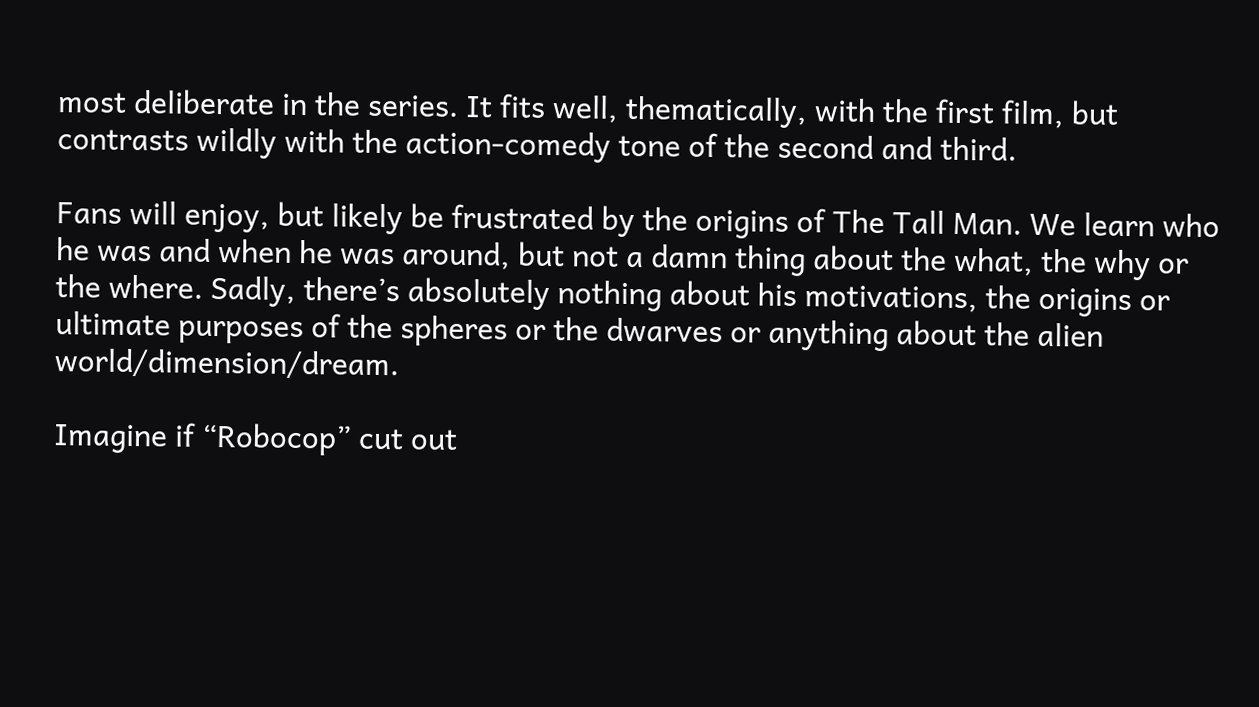most deliberate in the series. It fits well, thematically, with the first film, but contrasts wildly with the action-comedy tone of the second and third.

Fans will enjoy, but likely be frustrated by the origins of The Tall Man. We learn who he was and when he was around, but not a damn thing about the what, the why or the where. Sadly, there’s absolutely nothing about his motivations, the origins or ultimate purposes of the spheres or the dwarves or anything about the alien world/dimension/dream.

Imagine if “Robocop” cut out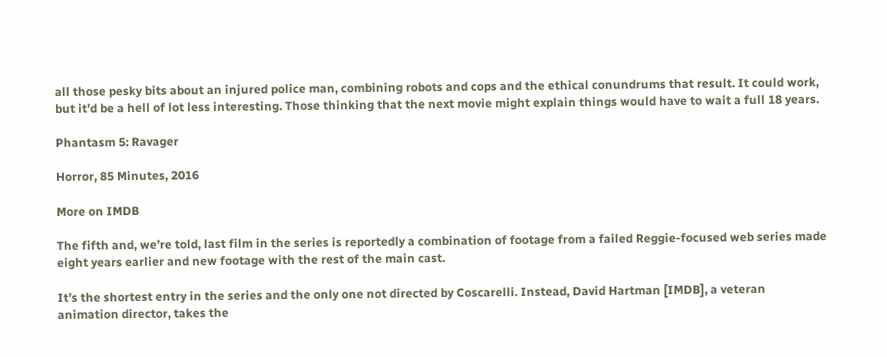all those pesky bits about an injured police man, combining robots and cops and the ethical conundrums that result. It could work, but it’d be a hell of lot less interesting. Those thinking that the next movie might explain things would have to wait a full 18 years.

Phantasm 5: Ravager

Horror, 85 Minutes, 2016

More on IMDB

The fifth and, we’re told, last film in the series is reportedly a combination of footage from a failed Reggie-focused web series made eight years earlier and new footage with the rest of the main cast.

It’s the shortest entry in the series and the only one not directed by Coscarelli. Instead, David Hartman [IMDB], a veteran animation director, takes the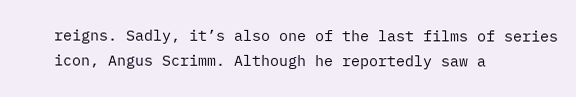reigns. Sadly, it’s also one of the last films of series icon, Angus Scrimm. Although he reportedly saw a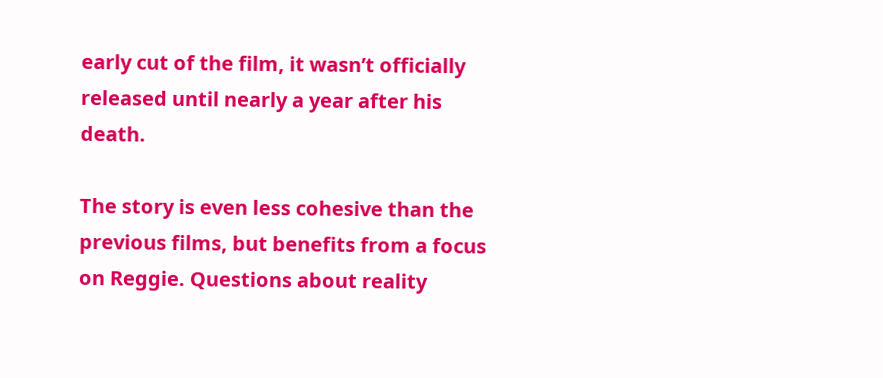early cut of the film, it wasn’t officially released until nearly a year after his death.

The story is even less cohesive than the previous films, but benefits from a focus on Reggie. Questions about reality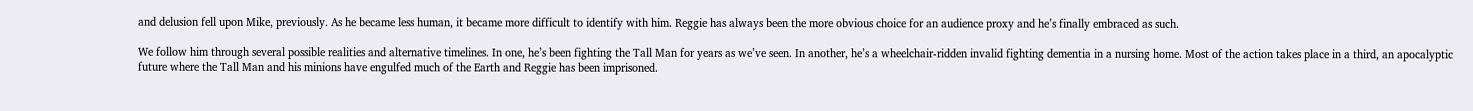and delusion fell upon Mike, previously. As he became less human, it became more difficult to identify with him. Reggie has always been the more obvious choice for an audience proxy and he’s finally embraced as such.

We follow him through several possible realities and alternative timelines. In one, he’s been fighting the Tall Man for years as we’ve seen. In another, he’s a wheelchair-ridden invalid fighting dementia in a nursing home. Most of the action takes place in a third, an apocalyptic future where the Tall Man and his minions have engulfed much of the Earth and Reggie has been imprisoned.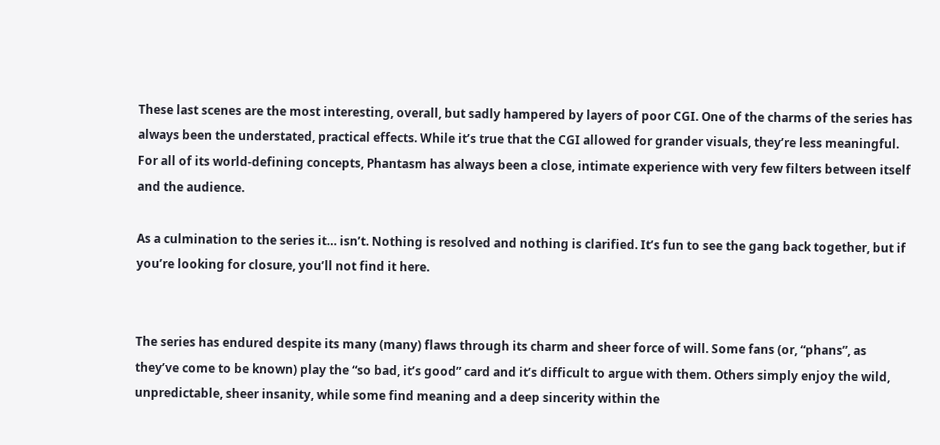These last scenes are the most interesting, overall, but sadly hampered by layers of poor CGI. One of the charms of the series has always been the understated, practical effects. While it’s true that the CGI allowed for grander visuals, they’re less meaningful. For all of its world-defining concepts, Phantasm has always been a close, intimate experience with very few filters between itself and the audience.

As a culmination to the series it… isn’t. Nothing is resolved and nothing is clarified. It’s fun to see the gang back together, but if you’re looking for closure, you’ll not find it here.


The series has endured despite its many (many) flaws through its charm and sheer force of will. Some fans (or, “phans”, as they’ve come to be known) play the “so bad, it’s good” card and it’s difficult to argue with them. Others simply enjoy the wild, unpredictable, sheer insanity, while some find meaning and a deep sincerity within the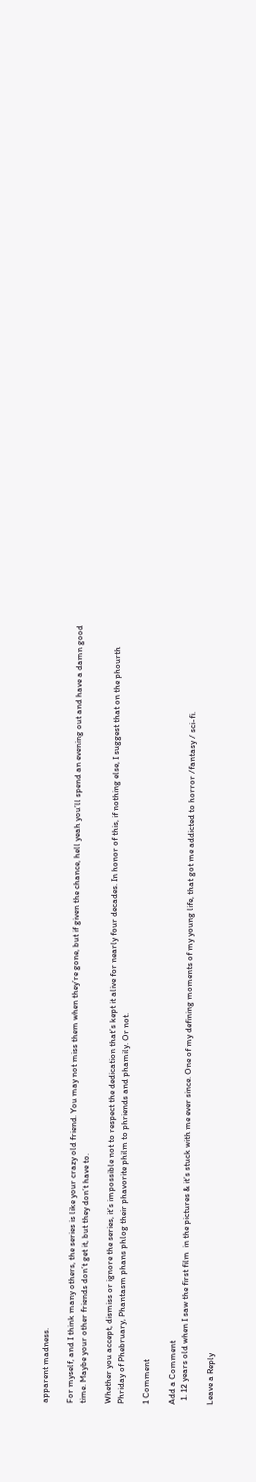apparent madness.

For myself, and I think many others, the series is like your crazy old friend. You may not miss them when they’re gone, but if given the chance, hell yeah you’ll spend an evening out and have a damn good time. Maybe your other friends don’t get it, but they don’t have to.

Whether you accept, dismiss or ignore the series, it’s impossible not to respect the dedication that’s kept it alive for nearly four decades. In honor of this, if nothing else, I suggest that on the phourth Phriday of Phebruary, Phantasm phans phlog their phavorite philm to phriends and phamily. Or not.

1 Comment

Add a Comment
  1. 12 years old when I saw the first film  in the pictures & it’s stuck with me ever since. One of my defining moments of my young life, that got me addicted to horror /fantasy / sci-fi.

Leave a Reply